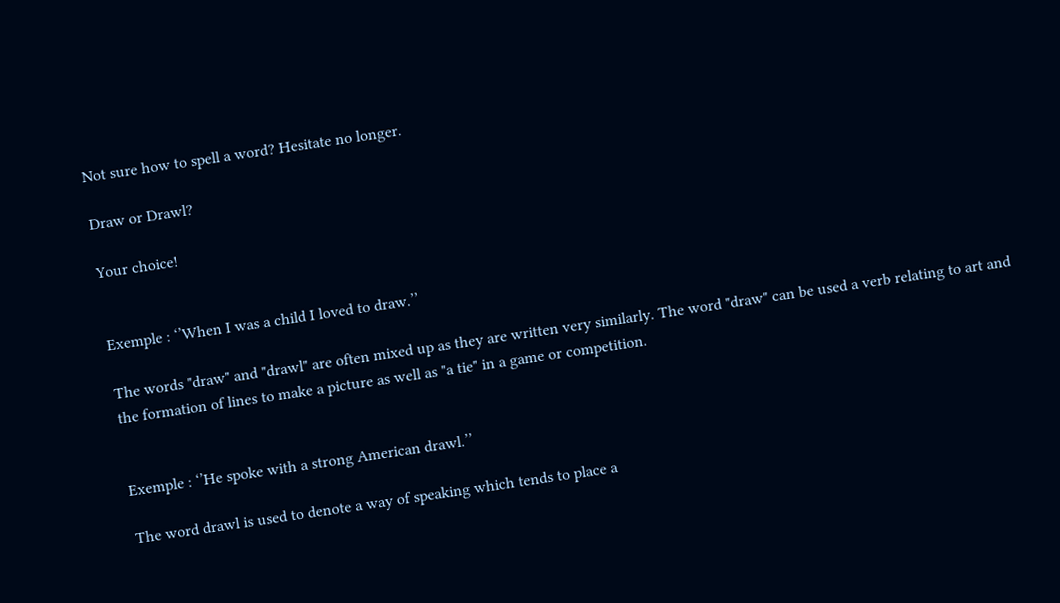Not sure how to spell a word? Hesitate no longer.

Draw or Drawl?

Your choice!


Exemple : ‘’When I was a child I loved to draw.’’

The words "draw" and "drawl" are often mixed up as they are written very similarly. The word "draw" can be used a verb relating to art and the formation of lines to make a picture as well as "a tie" in a game or competition.


Exemple : ‘’He spoke with a strong American drawl.’’

The word drawl is used to denote a way of speaking which tends to place a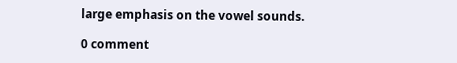large emphasis on the vowel sounds.

0 comment